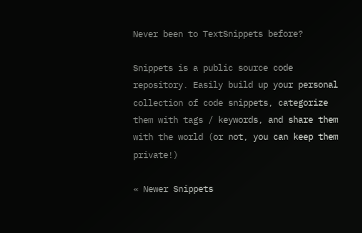Never been to TextSnippets before?

Snippets is a public source code repository. Easily build up your personal collection of code snippets, categorize them with tags / keywords, and share them with the world (or not, you can keep them private!)

« Newer Snippets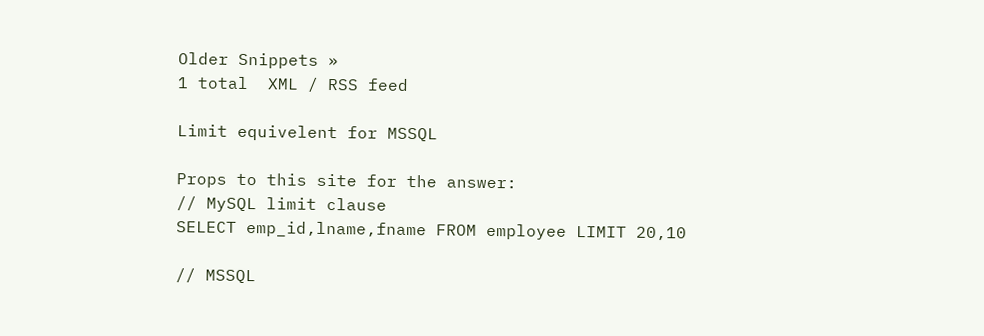Older Snippets »
1 total  XML / RSS feed

Limit equivelent for MSSQL

Props to this site for the answer:
// MySQL limit clause
SELECT emp_id,lname,fname FROM employee LIMIT 20,10

// MSSQL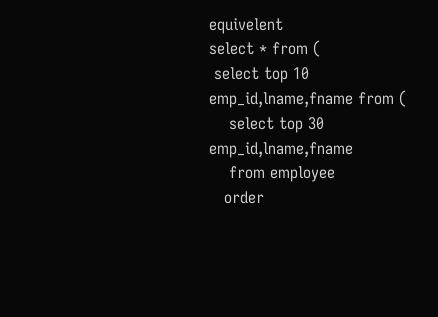equivelent
select * from (
 select top 10 emp_id,lname,fname from (
    select top 30 emp_id,lname,fname
    from employee
   order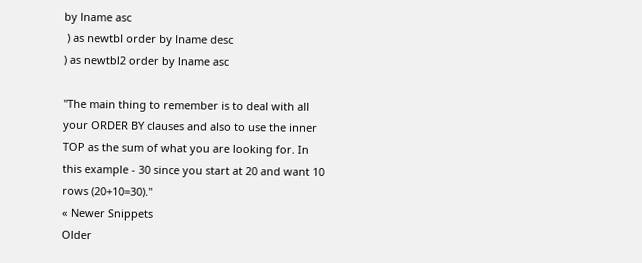by lname asc
 ) as newtbl order by lname desc
) as newtbl2 order by lname asc

"The main thing to remember is to deal with all your ORDER BY clauses and also to use the inner TOP as the sum of what you are looking for. In this example - 30 since you start at 20 and want 10 rows (20+10=30)."
« Newer Snippets
Older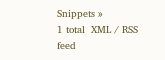Snippets »
1 total  XML / RSS feed